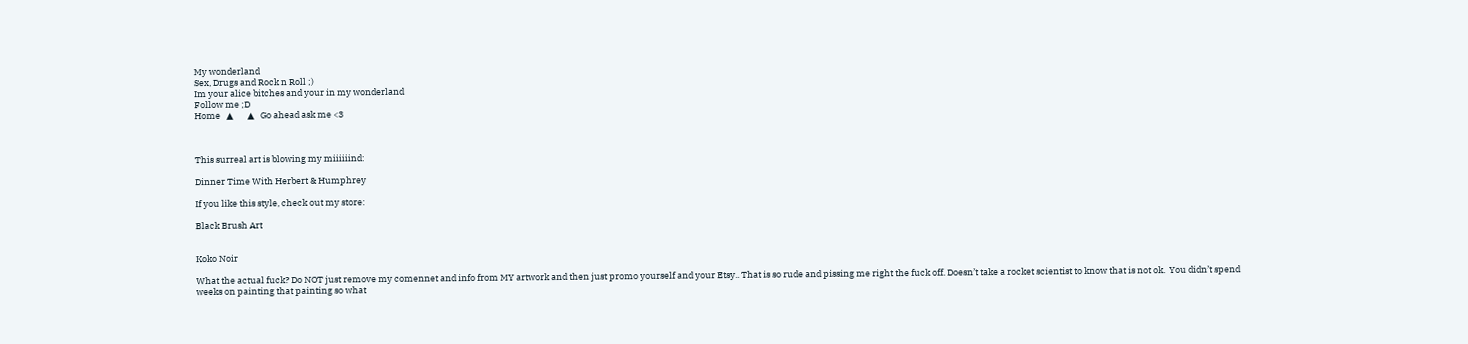My wonderland
Sex, Drugs and Rock n Roll ;)
Im your alice bitches and your in my wonderland
Follow me ;D
Home   ▲       ▲   Go ahead ask me <3



This surreal art is blowing my miiiiiind:

Dinner Time With Herbert & Humphrey

If you like this style, check out my store:

Black Brush Art


Koko Noir

What the actual fuck? Do NOT just remove my comennet and info from MY artwork and then just promo yourself and your Etsy.. That is so rude and pissing me right the fuck off. Doesn’t take a rocket scientist to know that is not ok.  You didn’t spend weeks on painting that painting so what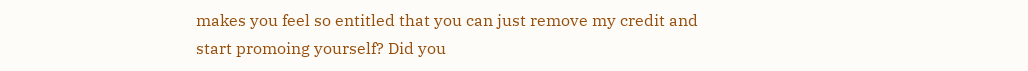makes you feel so entitled that you can just remove my credit and start promoing yourself? Did you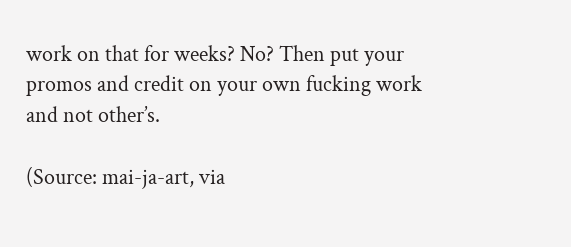work on that for weeks? No? Then put your promos and credit on your own fucking work and not other’s.

(Source: mai-ja-art, via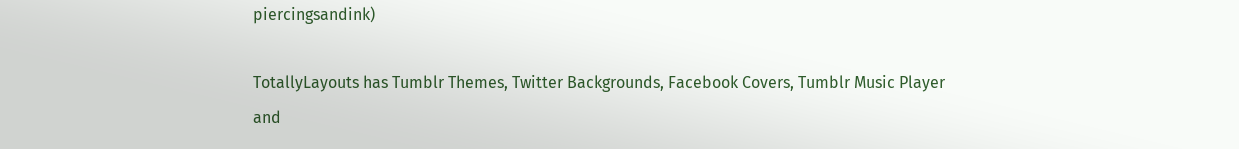piercingsandink)

TotallyLayouts has Tumblr Themes, Twitter Backgrounds, Facebook Covers, Tumblr Music Player and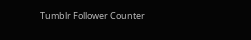Tumblr Follower Counter